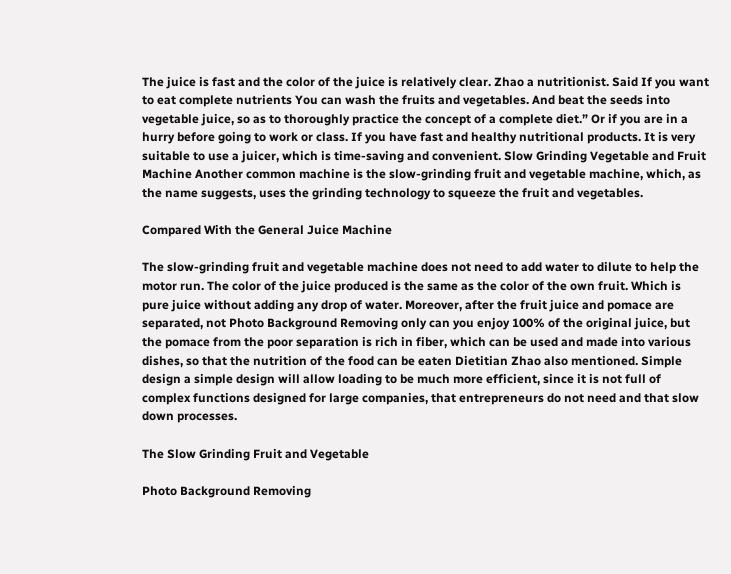The juice is fast and the color of the juice is relatively clear. Zhao a nutritionist. Said If you want to eat complete nutrients You can wash the fruits and vegetables. And beat the seeds into vegetable juice, so as to thoroughly practice the concept of a complete diet.” Or if you are in a hurry before going to work or class. If you have fast and healthy nutritional products. It is very suitable to use a juicer, which is time-saving and convenient. Slow Grinding Vegetable and Fruit Machine Another common machine is the slow-grinding fruit and vegetable machine, which, as the name suggests, uses the grinding technology to squeeze the fruit and vegetables.

Compared With the General Juice Machine

The slow-grinding fruit and vegetable machine does not need to add water to dilute to help the motor run. The color of the juice produced is the same as the color of the own fruit. Which is pure juice without adding any drop of water. Moreover, after the fruit juice and pomace are separated, not Photo Background Removing only can you enjoy 100% of the original juice, but the pomace from the poor separation is rich in fiber, which can be used and made into various dishes, so that the nutrition of the food can be eaten Dietitian Zhao also mentioned. Simple design a simple design will allow loading to be much more efficient, since it is not full of complex functions designed for large companies, that entrepreneurs do not need and that slow down processes.

The Slow Grinding Fruit and Vegetable

Photo Background Removing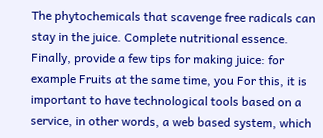The phytochemicals that scavenge free radicals can stay in the juice. Complete nutritional essence. Finally, provide a few tips for making juice: for example Fruits at the same time, you For this, it is important to have technological tools based on a service, in other words, a web based system, which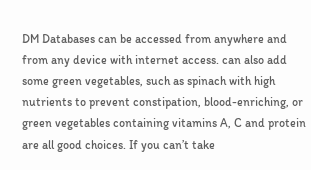DM Databases can be accessed from anywhere and from any device with internet access. can also add some green vegetables, such as spinach with high nutrients to prevent constipation, blood-enriching, or green vegetables containing vitamins A, C and protein are all good choices. If you can’t take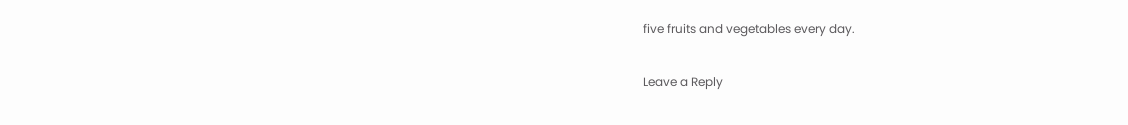five fruits and vegetables every day.

Leave a Reply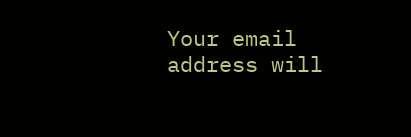Your email address will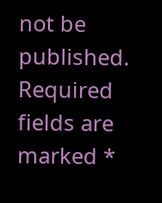not be published. Required fields are marked *